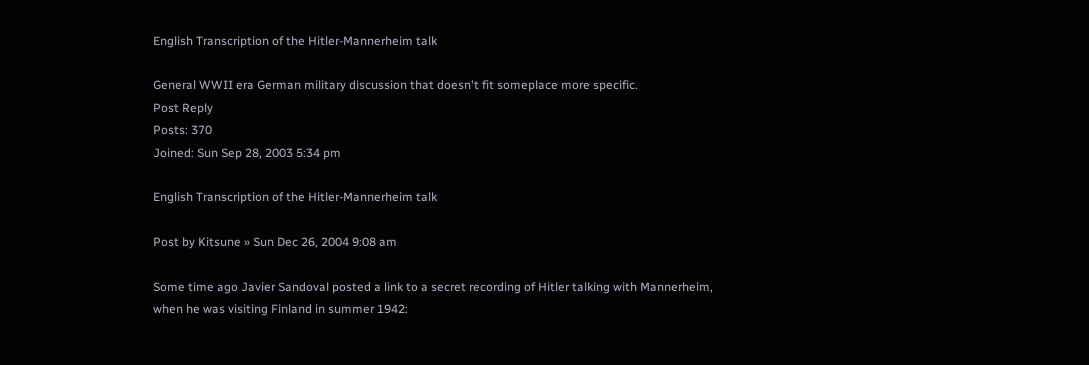English Transcription of the Hitler-Mannerheim talk

General WWII era German military discussion that doesn't fit someplace more specific.
Post Reply
Posts: 370
Joined: Sun Sep 28, 2003 5:34 pm

English Transcription of the Hitler-Mannerheim talk

Post by Kitsune » Sun Dec 26, 2004 9:08 am

Some time ago Javier Sandoval posted a link to a secret recording of Hitler talking with Mannerheim, when he was visiting Finland in summer 1942: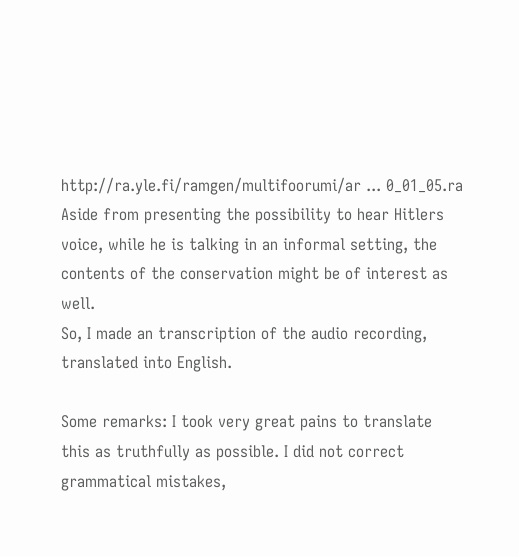http://ra.yle.fi/ramgen/multifoorumi/ar ... 0_01_05.ra
Aside from presenting the possibility to hear Hitlers voice, while he is talking in an informal setting, the contents of the conservation might be of interest as well.
So, I made an transcription of the audio recording, translated into English.

Some remarks: I took very great pains to translate this as truthfully as possible. I did not correct grammatical mistakes,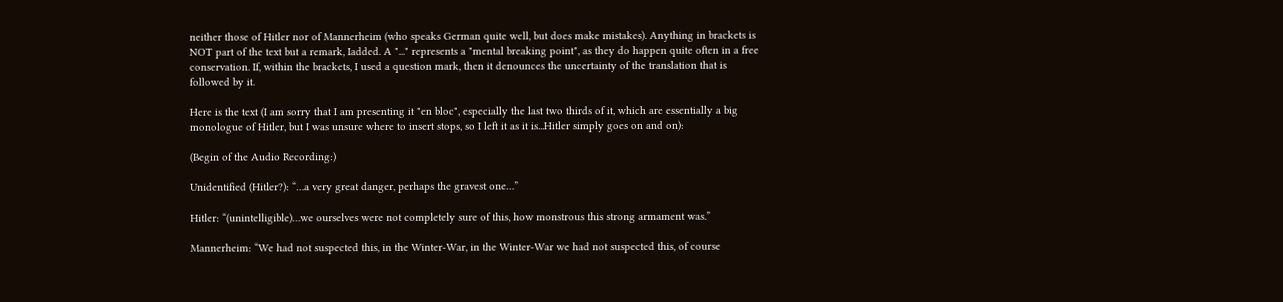neither those of Hitler nor of Mannerheim (who speaks German quite well, but does make mistakes). Anything in brackets is NOT part of the text but a remark, Iadded. A "..." represents a "mental breaking point", as they do happen quite often in a free conservation. If, within the brackets, I used a question mark, then it denounces the uncertainty of the translation that is followed by it.

Here is the text (I am sorry that I am presenting it "en bloc", especially the last two thirds of it, which are essentially a big monologue of Hitler, but I was unsure where to insert stops, so I left it as it is...Hitler simply goes on and on):

(Begin of the Audio Recording:)

Unidentified (Hitler?): “…a very great danger, perhaps the gravest one…”

Hitler: “(unintelligible)…we ourselves were not completely sure of this, how monstrous this strong armament was.”

Mannerheim: “We had not suspected this, in the Winter-War, in the Winter-War we had not suspected this, of course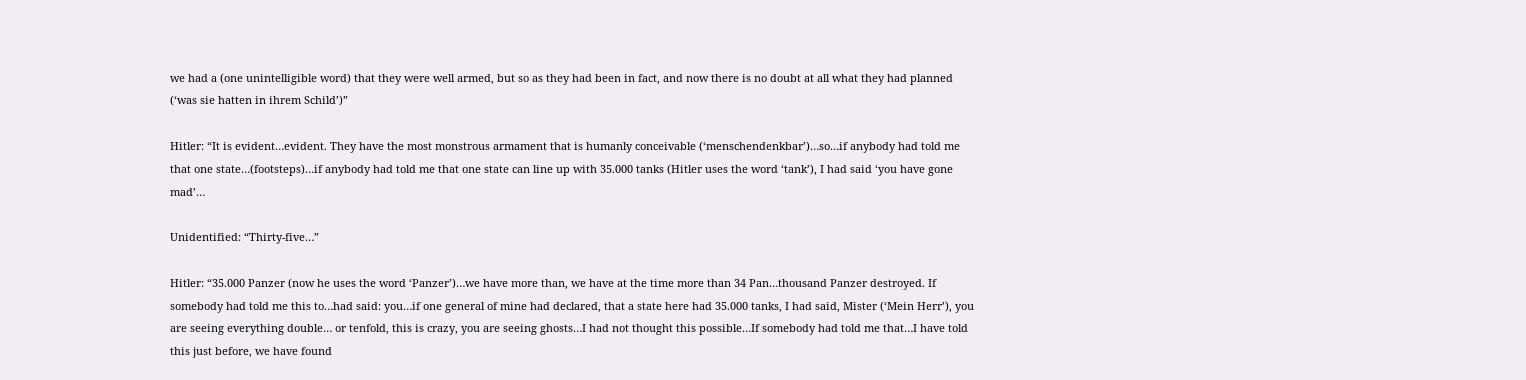we had a (one unintelligible word) that they were well armed, but so as they had been in fact, and now there is no doubt at all what they had planned (‘was sie hatten in ihrem Schild’)”

Hitler: “It is evident…evident. They have the most monstrous armament that is humanly conceivable (‘menschendenkbar’)…so…if anybody had told me that one state…(footsteps)…if anybody had told me that one state can line up with 35.000 tanks (Hitler uses the word ‘tank’), I had said ‘you have gone mad’…

Unidentified: “Thirty-five…”

Hitler: “35.000 Panzer (now he uses the word ‘Panzer’)…we have more than, we have at the time more than 34 Pan…thousand Panzer destroyed. If somebody had told me this to…had said: you…if one general of mine had declared, that a state here had 35.000 tanks, I had said, Mister (‘Mein Herr’), you are seeing everything double… or tenfold, this is crazy, you are seeing ghosts…I had not thought this possible…If somebody had told me that…I have told this just before, we have found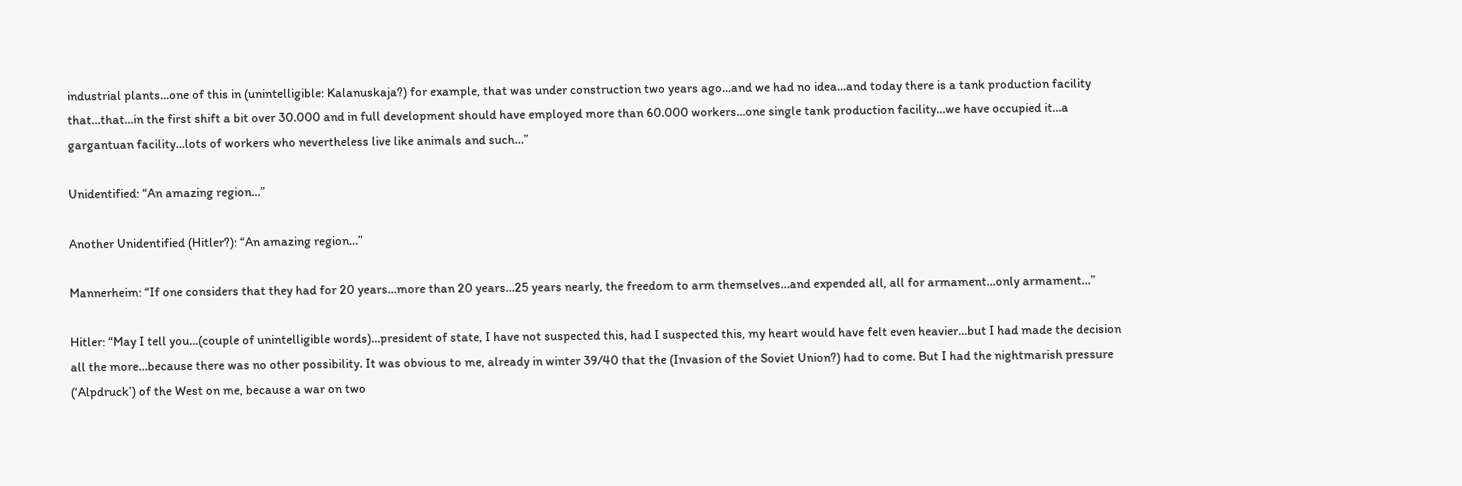industrial plants…one of this in (unintelligible: Kalanuskaja?) for example, that was under construction two years ago…and we had no idea…and today there is a tank production facility that…that…in the first shift a bit over 30.000 and in full development should have employed more than 60.000 workers…one single tank production facility…we have occupied it…a gargantuan facility…lots of workers who nevertheless live like animals and such…”

Unidentified: “An amazing region…”

Another Unidentified (Hitler?): “An amazing region…”

Mannerheim: “If one considers that they had for 20 years…more than 20 years…25 years nearly, the freedom to arm themselves…and expended all, all for armament…only armament…”

Hitler: “May I tell you…(couple of unintelligible words)…president of state, I have not suspected this, had I suspected this, my heart would have felt even heavier…but I had made the decision all the more…because there was no other possibility. It was obvious to me, already in winter 39/40 that the (Invasion of the Soviet Union?) had to come. But I had the nightmarish pressure (‘Alpdruck’) of the West on me, because a war on two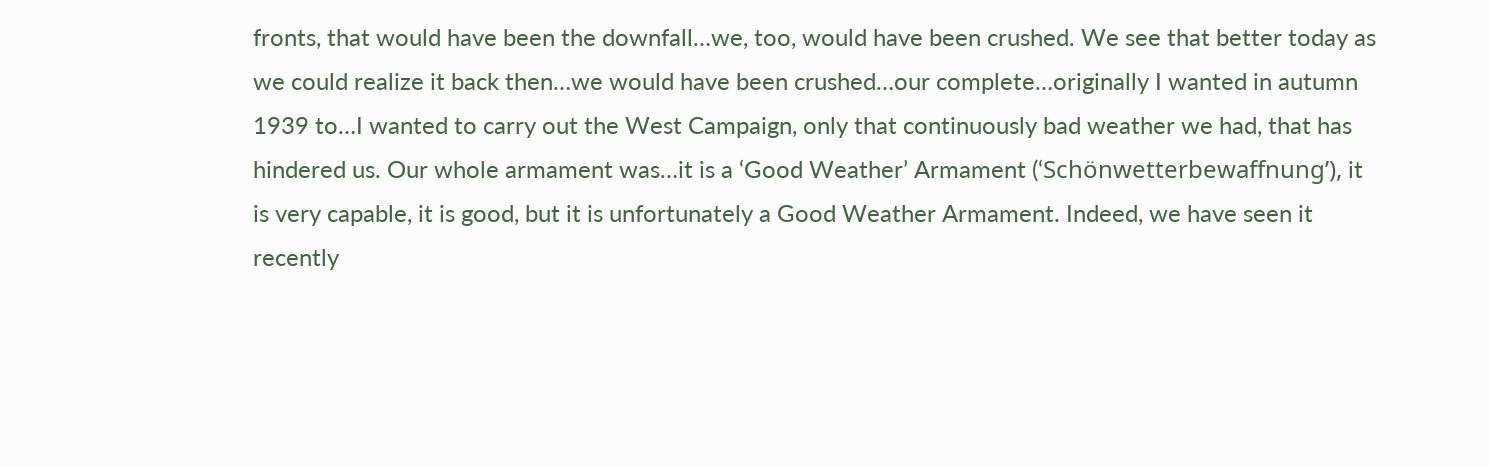fronts, that would have been the downfall…we, too, would have been crushed. We see that better today as we could realize it back then…we would have been crushed…our complete…originally I wanted in autumn 1939 to…I wanted to carry out the West Campaign, only that continuously bad weather we had, that has hindered us. Our whole armament was…it is a ‘Good Weather’ Armament (‘Schönwetterbewaffnung’), it is very capable, it is good, but it is unfortunately a Good Weather Armament. Indeed, we have seen it recently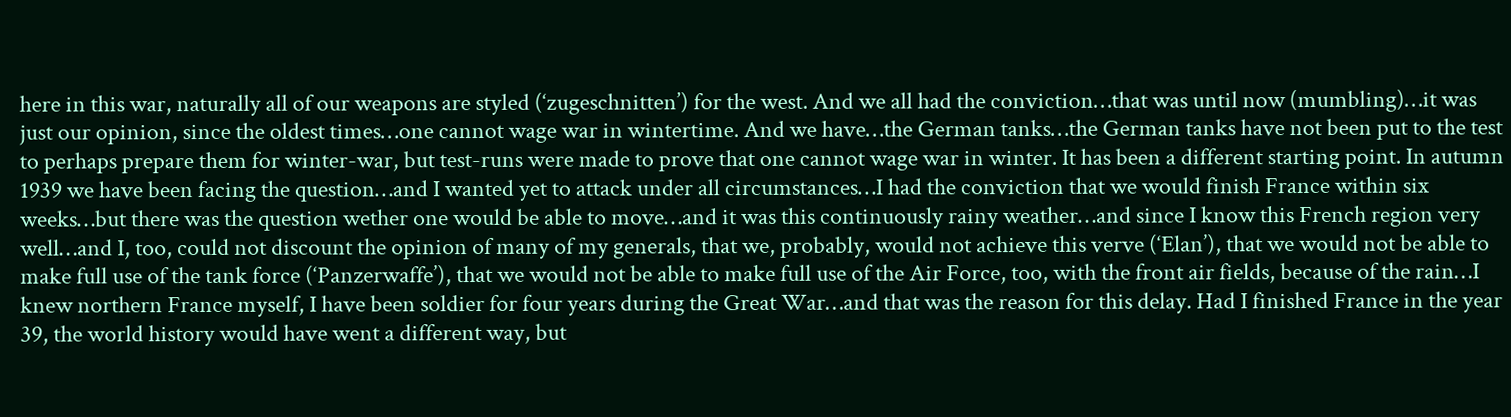here in this war, naturally all of our weapons are styled (‘zugeschnitten’) for the west. And we all had the conviction…that was until now (mumbling)…it was just our opinion, since the oldest times…one cannot wage war in wintertime. And we have…the German tanks…the German tanks have not been put to the test to perhaps prepare them for winter-war, but test-runs were made to prove that one cannot wage war in winter. It has been a different starting point. In autumn 1939 we have been facing the question…and I wanted yet to attack under all circumstances…I had the conviction that we would finish France within six weeks…but there was the question wether one would be able to move…and it was this continuously rainy weather…and since I know this French region very well…and I, too, could not discount the opinion of many of my generals, that we, probably, would not achieve this verve (‘Elan’), that we would not be able to make full use of the tank force (‘Panzerwaffe’), that we would not be able to make full use of the Air Force, too, with the front air fields, because of the rain…I knew northern France myself, I have been soldier for four years during the Great War…and that was the reason for this delay. Had I finished France in the year 39, the world history would have went a different way, but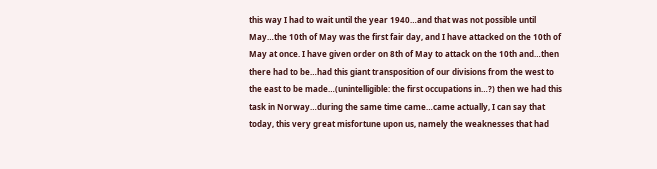this way I had to wait until the year 1940…and that was not possible until May…the 10th of May was the first fair day, and I have attacked on the 10th of May at once. I have given order on 8th of May to attack on the 10th and…then there had to be…had this giant transposition of our divisions from the west to the east to be made…(unintelligible: the first occupations in…?) then we had this task in Norway…during the same time came…came actually, I can say that today, this very great misfortune upon us, namely the weaknesses that had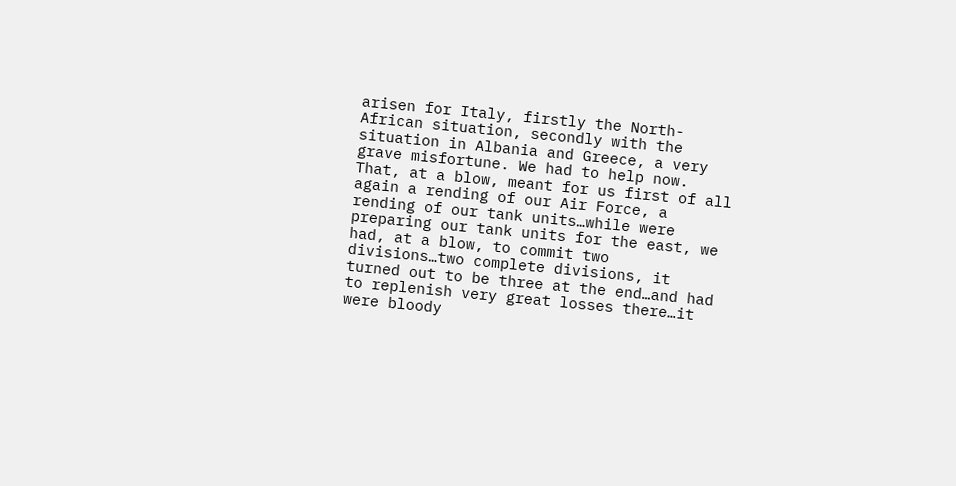arisen for Italy, firstly the North-African situation, secondly with the situation in Albania and Greece, a very grave misfortune. We had to help now. That, at a blow, meant for us first of all again a rending of our Air Force, a rending of our tank units…while were preparing our tank units for the east, we had, at a blow, to commit two divisions…two complete divisions, it turned out to be three at the end…and had to replenish very great losses there…it were bloody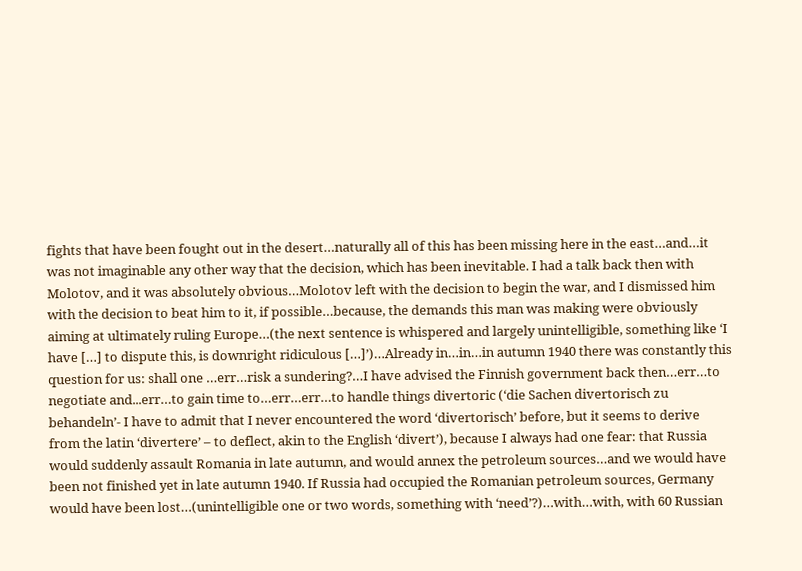fights that have been fought out in the desert…naturally all of this has been missing here in the east…and…it was not imaginable any other way that the decision, which has been inevitable. I had a talk back then with Molotov, and it was absolutely obvious…Molotov left with the decision to begin the war, and I dismissed him with the decision to beat him to it, if possible…because, the demands this man was making were obviously aiming at ultimately ruling Europe…(the next sentence is whispered and largely unintelligible, something like ‘I have […] to dispute this, is downright ridiculous […]’)…Already in…in…in autumn 1940 there was constantly this question for us: shall one …err…risk a sundering?…I have advised the Finnish government back then…err…to negotiate and...err…to gain time to…err…err…to handle things divertoric (‘die Sachen divertorisch zu behandeln’- I have to admit that I never encountered the word ‘divertorisch’ before, but it seems to derive from the latin ‘divertere’ – to deflect, akin to the English ‘divert’), because I always had one fear: that Russia would suddenly assault Romania in late autumn, and would annex the petroleum sources…and we would have been not finished yet in late autumn 1940. If Russia had occupied the Romanian petroleum sources, Germany would have been lost…(unintelligible one or two words, something with ‘need’?)…with…with, with 60 Russian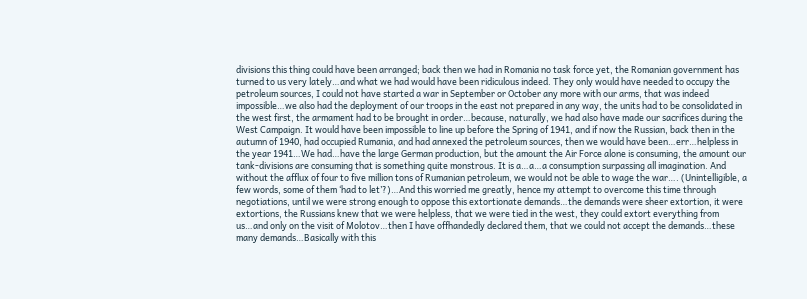divisions this thing could have been arranged; back then we had in Romania no task force yet, the Romanian government has turned to us very lately…and what we had would have been ridiculous indeed. They only would have needed to occupy the petroleum sources, I could not have started a war in September or October any more with our arms, that was indeed impossible…we also had the deployment of our troops in the east not prepared in any way, the units had to be consolidated in the west first, the armament had to be brought in order…because, naturally, we had also have made our sacrifices during the West Campaign. It would have been impossible to line up before the Spring of 1941, and if now the Russian, back then in the autumn of 1940, had occupied Rumania, and had annexed the petroleum sources, then we would have been…err…helpless in the year 1941…We had…have the large German production, but the amount the Air Force alone is consuming, the amount our tank-divisions are consuming that is something quite monstrous. It is a…a…a consumption surpassing all imagination. And without the afflux of four to five million tons of Rumanian petroleum, we would not be able to wage the war…. (Unintelligible, a few words, some of them ‘had to let’?)…And this worried me greatly, hence my attempt to overcome this time through negotiations, until we were strong enough to oppose this extortionate demands…the demands were sheer extortion, it were extortions, the Russians knew that we were helpless, that we were tied in the west, they could extort everything from us…and only on the visit of Molotov…then I have offhandedly declared them, that we could not accept the demands…these many demands…Basically with this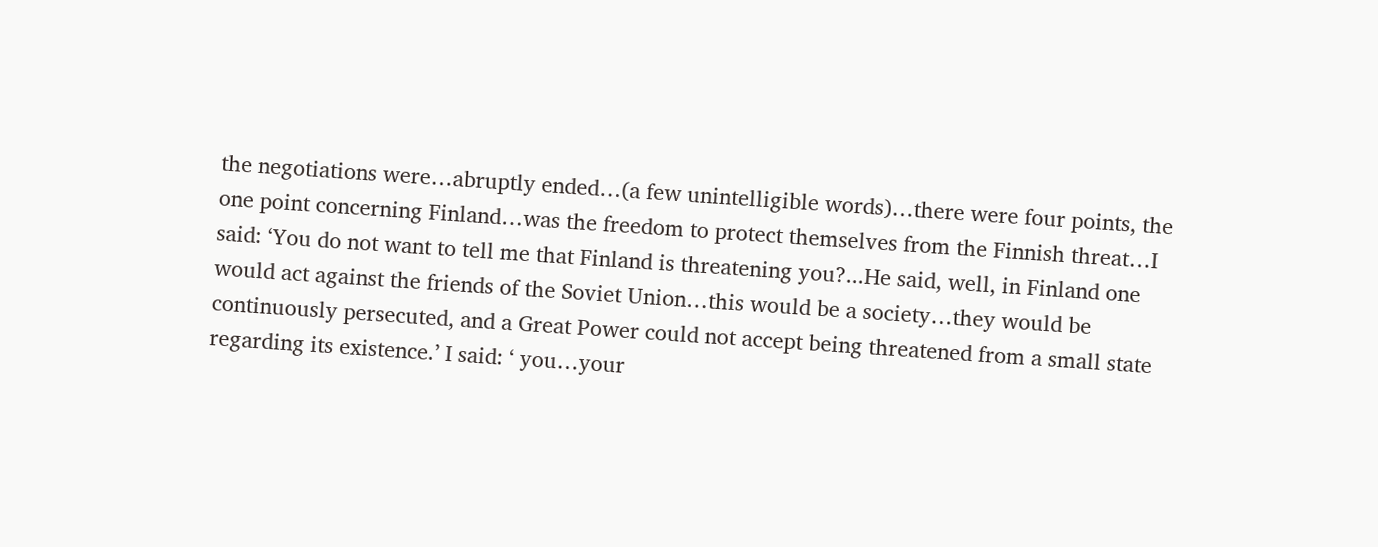the negotiations were…abruptly ended…(a few unintelligible words)…there were four points, the one point concerning Finland…was the freedom to protect themselves from the Finnish threat…I said: ‘You do not want to tell me that Finland is threatening you?...He said, well, in Finland one would act against the friends of the Soviet Union…this would be a society…they would be continuously persecuted, and a Great Power could not accept being threatened from a small state regarding its existence.’ I said: ‘ you…your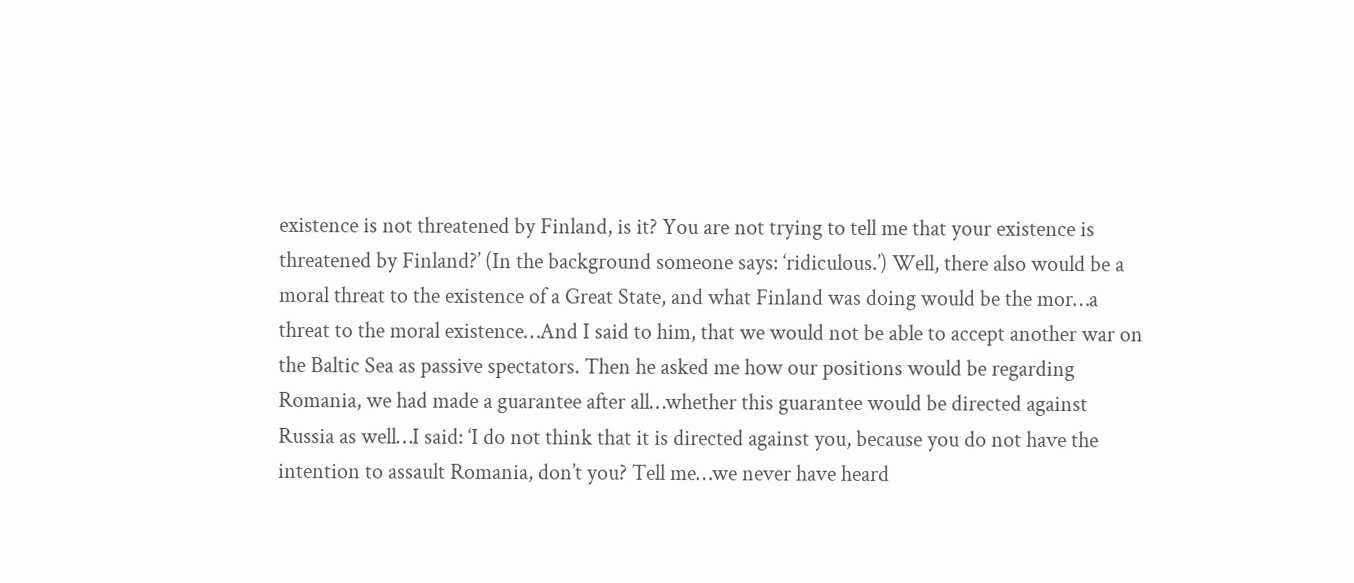existence is not threatened by Finland, is it? You are not trying to tell me that your existence is threatened by Finland?’ (In the background someone says: ‘ridiculous.’) Well, there also would be a moral threat to the existence of a Great State, and what Finland was doing would be the mor…a threat to the moral existence…And I said to him, that we would not be able to accept another war on the Baltic Sea as passive spectators. Then he asked me how our positions would be regarding Romania, we had made a guarantee after all…whether this guarantee would be directed against Russia as well…I said: ‘I do not think that it is directed against you, because you do not have the intention to assault Romania, don’t you? Tell me…we never have heard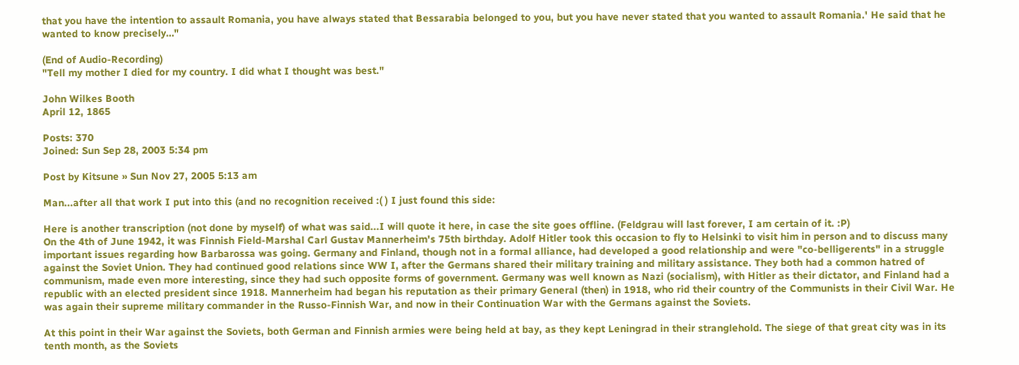that you have the intention to assault Romania, you have always stated that Bessarabia belonged to you, but you have never stated that you wanted to assault Romania.' He said that he wanted to know precisely…"

(End of Audio-Recording)
"Tell my mother I died for my country. I did what I thought was best."

John Wilkes Booth
April 12, 1865

Posts: 370
Joined: Sun Sep 28, 2003 5:34 pm

Post by Kitsune » Sun Nov 27, 2005 5:13 am

Man...after all that work I put into this (and no recognition received :( ) I just found this side:

Here is another transcription (not done by myself) of what was said...I will quote it here, in case the site goes offline. (Feldgrau will last forever, I am certain of it. :P)
On the 4th of June 1942, it was Finnish Field-Marshal Carl Gustav Mannerheim's 75th birthday. Adolf Hitler took this occasion to fly to Helsinki to visit him in person and to discuss many important issues regarding how Barbarossa was going. Germany and Finland, though not in a formal alliance, had developed a good relationship and were "co-belligerents" in a struggle against the Soviet Union. They had continued good relations since WW I, after the Germans shared their military training and military assistance. They both had a common hatred of communism, made even more interesting, since they had such opposite forms of government. Germany was well known as Nazi (socialism), with Hitler as their dictator, and Finland had a republic with an elected president since 1918. Mannerheim had began his reputation as their primary General (then) in 1918, who rid their country of the Communists in their Civil War. He was again their supreme military commander in the Russo-Finnish War, and now in their Continuation War with the Germans against the Soviets.

At this point in their War against the Soviets, both German and Finnish armies were being held at bay, as they kept Leningrad in their stranglehold. The siege of that great city was in its tenth month, as the Soviets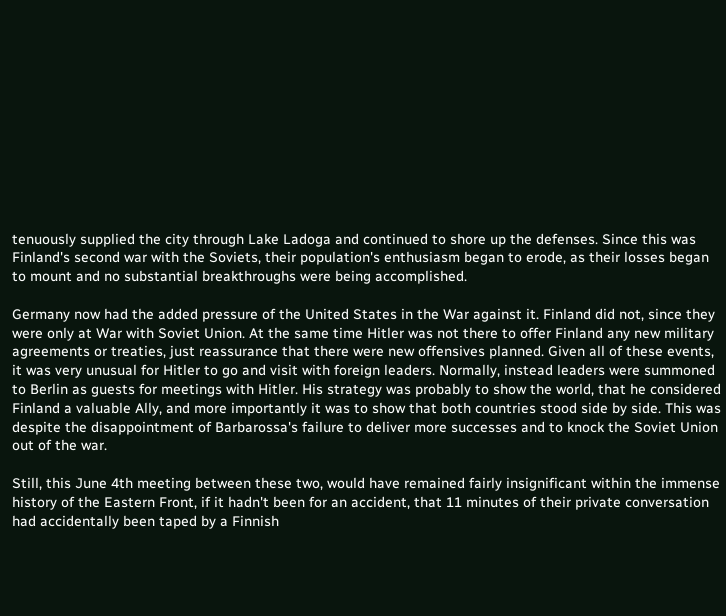tenuously supplied the city through Lake Ladoga and continued to shore up the defenses. Since this was Finland's second war with the Soviets, their population's enthusiasm began to erode, as their losses began to mount and no substantial breakthroughs were being accomplished.

Germany now had the added pressure of the United States in the War against it. Finland did not, since they were only at War with Soviet Union. At the same time Hitler was not there to offer Finland any new military agreements or treaties, just reassurance that there were new offensives planned. Given all of these events, it was very unusual for Hitler to go and visit with foreign leaders. Normally, instead leaders were summoned to Berlin as guests for meetings with Hitler. His strategy was probably to show the world, that he considered Finland a valuable Ally, and more importantly it was to show that both countries stood side by side. This was despite the disappointment of Barbarossa's failure to deliver more successes and to knock the Soviet Union out of the war.

Still, this June 4th meeting between these two, would have remained fairly insignificant within the immense history of the Eastern Front, if it hadn't been for an accident, that 11 minutes of their private conversation had accidentally been taped by a Finnish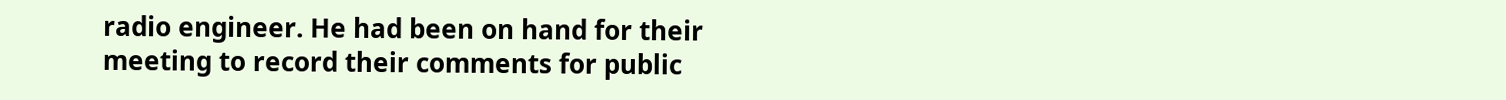radio engineer. He had been on hand for their meeting to record their comments for public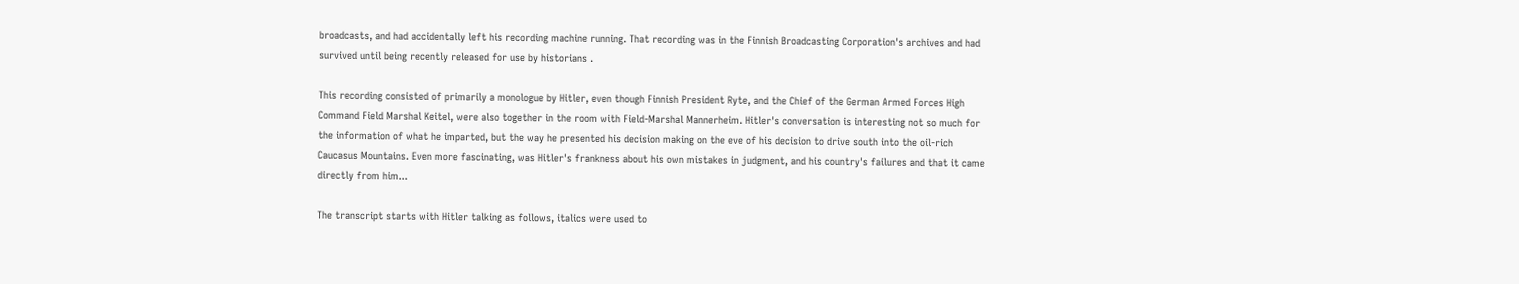broadcasts, and had accidentally left his recording machine running. That recording was in the Finnish Broadcasting Corporation's archives and had survived until being recently released for use by historians .

This recording consisted of primarily a monologue by Hitler, even though Finnish President Ryte, and the Chief of the German Armed Forces High Command Field Marshal Keitel, were also together in the room with Field-Marshal Mannerheim. Hitler's conversation is interesting not so much for the information of what he imparted, but the way he presented his decision making on the eve of his decision to drive south into the oil-rich Caucasus Mountains. Even more fascinating, was Hitler's frankness about his own mistakes in judgment, and his country's failures and that it came directly from him...

The transcript starts with Hitler talking as follows, italics were used to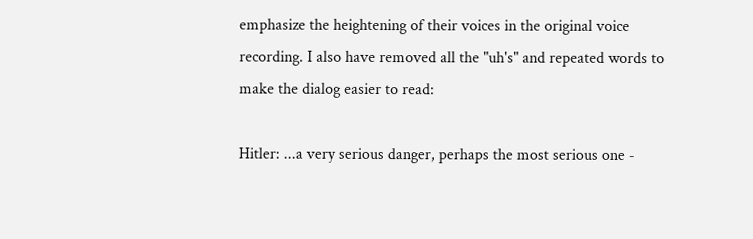emphasize the heightening of their voices in the original voice recording. I also have removed all the "uh's" and repeated words to make the dialog easier to read:

Hitler: ...a very serious danger, perhaps the most serious one -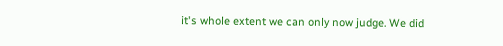it's whole extent we can only now judge. We did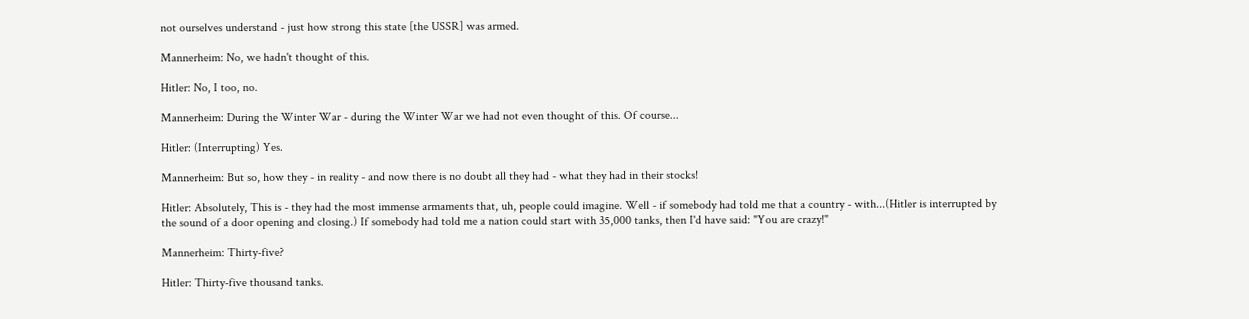not ourselves understand - just how strong this state [the USSR] was armed.

Mannerheim: No, we hadn't thought of this.

Hitler: No, I too, no.

Mannerheim: During the Winter War - during the Winter War we had not even thought of this. Of course...

Hitler: (Interrupting) Yes.

Mannerheim: But so, how they - in reality - and now there is no doubt all they had - what they had in their stocks!

Hitler: Absolutely, This is - they had the most immense armaments that, uh, people could imagine. Well - if somebody had told me that a country - with...(Hitler is interrupted by the sound of a door opening and closing.) If somebody had told me a nation could start with 35,000 tanks, then I'd have said: "You are crazy!"

Mannerheim: Thirty-five?

Hitler: Thirty-five thousand tanks.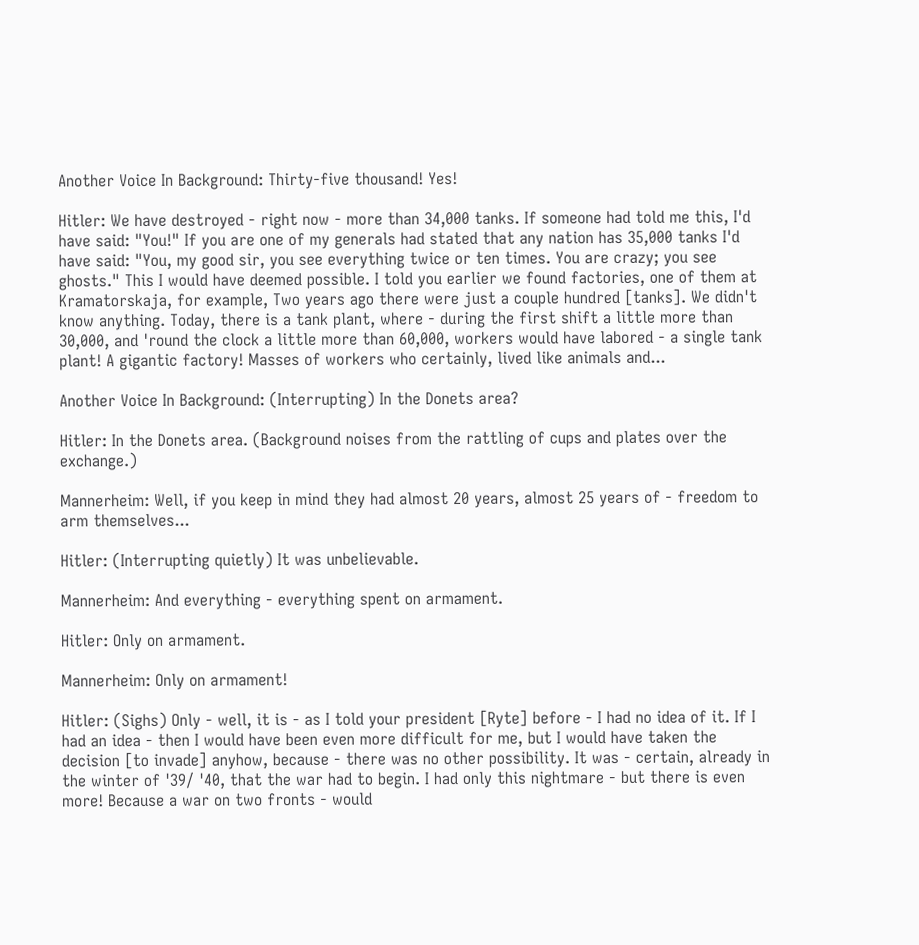Another Voice In Background: Thirty-five thousand! Yes!

Hitler: We have destroyed - right now - more than 34,000 tanks. If someone had told me this, I'd have said: "You!" If you are one of my generals had stated that any nation has 35,000 tanks I'd have said: "You, my good sir, you see everything twice or ten times. You are crazy; you see ghosts." This I would have deemed possible. I told you earlier we found factories, one of them at Kramatorskaja, for example, Two years ago there were just a couple hundred [tanks]. We didn't know anything. Today, there is a tank plant, where - during the first shift a little more than 30,000, and 'round the clock a little more than 60,000, workers would have labored - a single tank plant! A gigantic factory! Masses of workers who certainly, lived like animals and...

Another Voice In Background: (Interrupting) In the Donets area?

Hitler: In the Donets area. (Background noises from the rattling of cups and plates over the exchange.)

Mannerheim: Well, if you keep in mind they had almost 20 years, almost 25 years of - freedom to arm themselves...

Hitler: (Interrupting quietly) It was unbelievable.

Mannerheim: And everything - everything spent on armament.

Hitler: Only on armament.

Mannerheim: Only on armament!

Hitler: (Sighs) Only - well, it is - as I told your president [Ryte] before - I had no idea of it. If I had an idea - then I would have been even more difficult for me, but I would have taken the decision [to invade] anyhow, because - there was no other possibility. It was - certain, already in the winter of '39/ '40, that the war had to begin. I had only this nightmare - but there is even more! Because a war on two fronts - would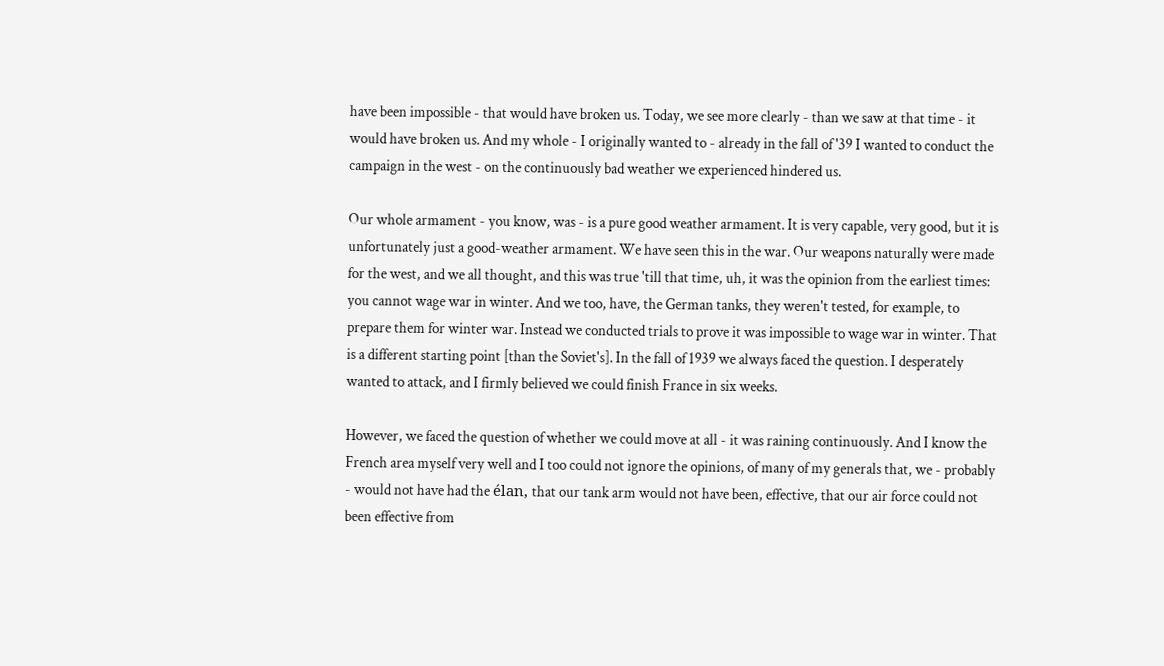have been impossible - that would have broken us. Today, we see more clearly - than we saw at that time - it would have broken us. And my whole - I originally wanted to - already in the fall of '39 I wanted to conduct the campaign in the west - on the continuously bad weather we experienced hindered us.

Our whole armament - you know, was - is a pure good weather armament. It is very capable, very good, but it is unfortunately just a good-weather armament. We have seen this in the war. Our weapons naturally were made for the west, and we all thought, and this was true 'till that time, uh, it was the opinion from the earliest times: you cannot wage war in winter. And we too, have, the German tanks, they weren't tested, for example, to prepare them for winter war. Instead we conducted trials to prove it was impossible to wage war in winter. That is a different starting point [than the Soviet's]. In the fall of 1939 we always faced the question. I desperately wanted to attack, and I firmly believed we could finish France in six weeks.

However, we faced the question of whether we could move at all - it was raining continuously. And I know the French area myself very well and I too could not ignore the opinions, of many of my generals that, we - probably - would not have had the élan, that our tank arm would not have been, effective, that our air force could not been effective from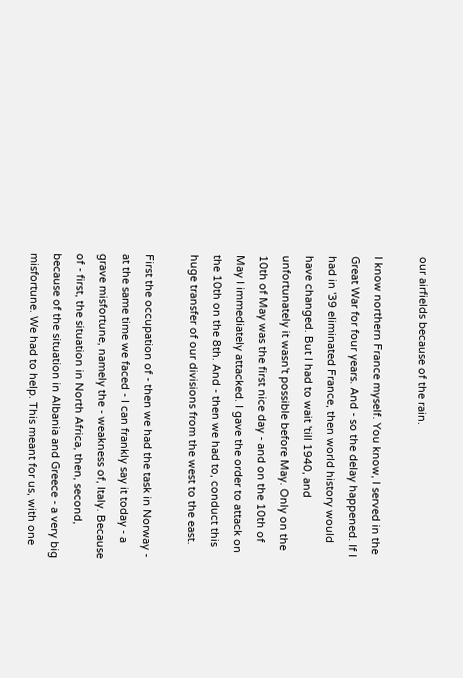our airfields because of the rain.

I know northern France myself. You know, I served in the Great War for four years. And - so the delay happened. If I had in '39 eliminated France, then world history would have changed. But I had to wait 'till 1940, and unfortunately it wasn't possible before May. Only on the 10th of May was the first nice day - and on the 10th of May I immediately attacked. I gave the order to attack on the 10th on the 8th. And - then we had to, conduct this huge transfer of our divisions from the west to the east.

First the occupation of - then we had the task in Norway - at the same time we faced - I can frankly say it today - a grave misfortune, namely the - weakness of, Italy. Because of - first, the situation in North Africa, then, second, because of the situation in Albania and Greece - a very big misfortune. We had to help. This meant for us, with one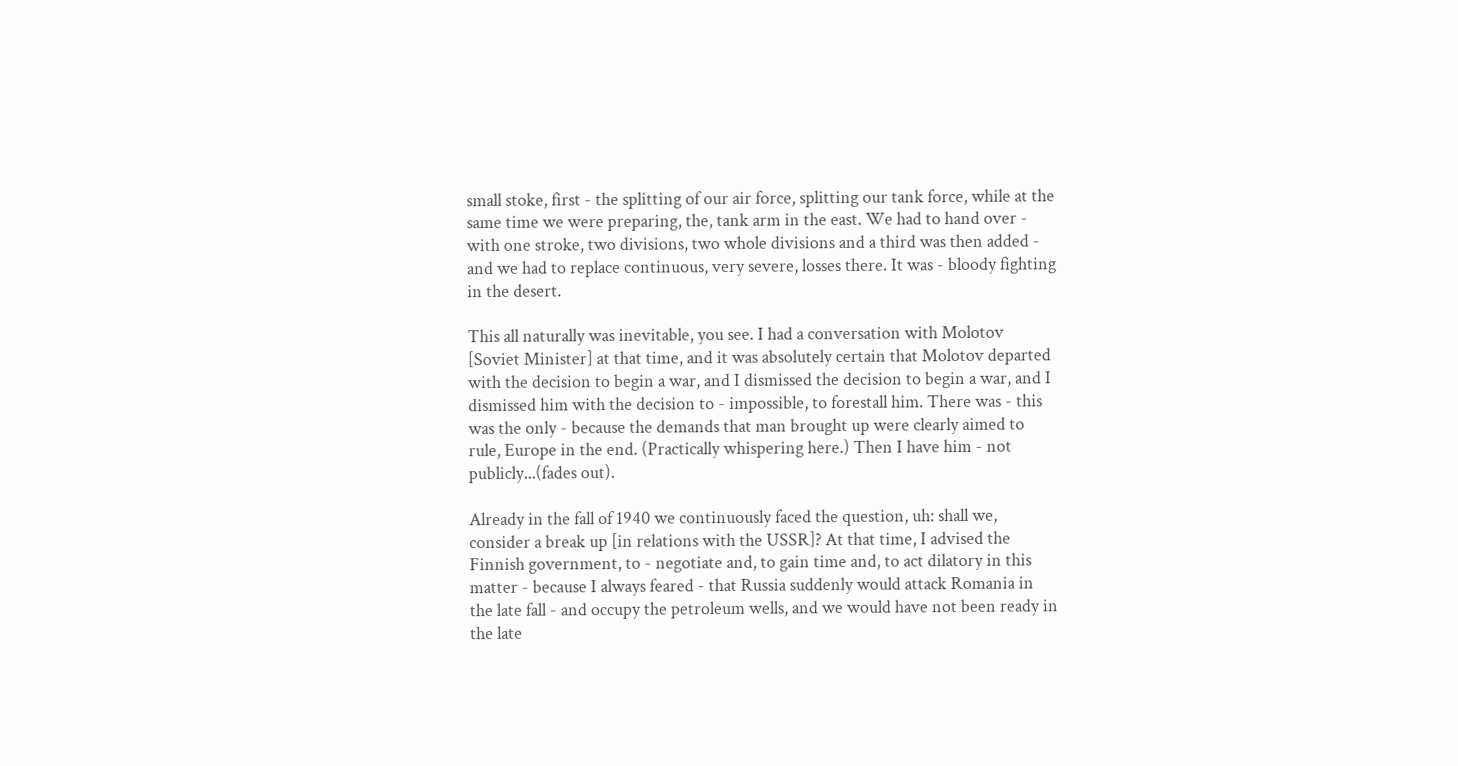small stoke, first - the splitting of our air force, splitting our tank force, while at the same time we were preparing, the, tank arm in the east. We had to hand over - with one stroke, two divisions, two whole divisions and a third was then added - and we had to replace continuous, very severe, losses there. It was - bloody fighting in the desert.

This all naturally was inevitable, you see. I had a conversation with Molotov [Soviet Minister] at that time, and it was absolutely certain that Molotov departed with the decision to begin a war, and I dismissed the decision to begin a war, and I dismissed him with the decision to - impossible, to forestall him. There was - this was the only - because the demands that man brought up were clearly aimed to rule, Europe in the end. (Practically whispering here.) Then I have him - not publicly...(fades out).

Already in the fall of 1940 we continuously faced the question, uh: shall we, consider a break up [in relations with the USSR]? At that time, I advised the Finnish government, to - negotiate and, to gain time and, to act dilatory in this matter - because I always feared - that Russia suddenly would attack Romania in the late fall - and occupy the petroleum wells, and we would have not been ready in the late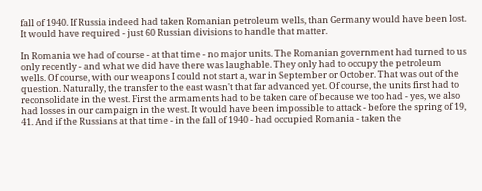fall of 1940. If Russia indeed had taken Romanian petroleum wells, than Germany would have been lost. It would have required - just 60 Russian divisions to handle that matter.

In Romania we had of course - at that time - no major units. The Romanian government had turned to us only recently - and what we did have there was laughable. They only had to occupy the petroleum wells. Of course, with our weapons I could not start a, war in September or October. That was out of the question. Naturally, the transfer to the east wasn't that far advanced yet. Of course, the units first had to reconsolidate in the west. First the armaments had to be taken care of because we too had - yes, we also had losses in our campaign in the west. It would have been impossible to attack - before the spring of 19, 41. And if the Russians at that time - in the fall of 1940 - had occupied Romania - taken the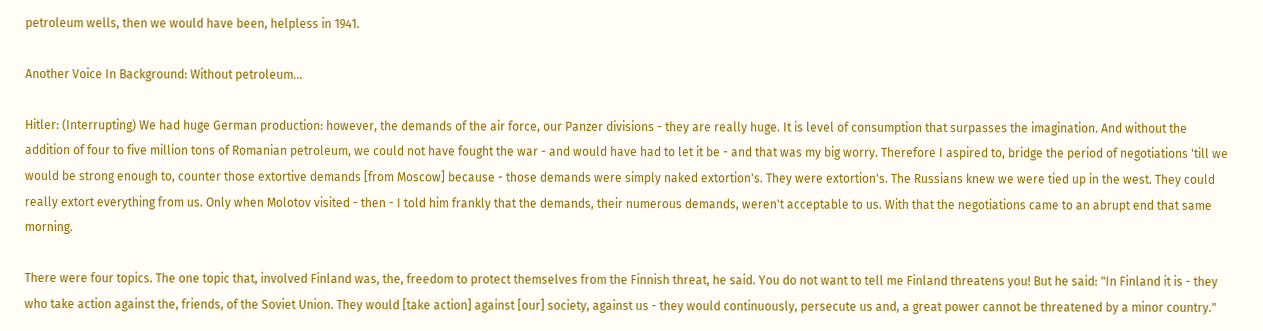petroleum wells, then we would have been, helpless in 1941.

Another Voice In Background: Without petroleum...

Hitler: (Interrupting) We had huge German production: however, the demands of the air force, our Panzer divisions - they are really huge. It is level of consumption that surpasses the imagination. And without the addition of four to five million tons of Romanian petroleum, we could not have fought the war - and would have had to let it be - and that was my big worry. Therefore I aspired to, bridge the period of negotiations 'till we would be strong enough to, counter those extortive demands [from Moscow] because - those demands were simply naked extortion's. They were extortion's. The Russians knew we were tied up in the west. They could really extort everything from us. Only when Molotov visited - then - I told him frankly that the demands, their numerous demands, weren't acceptable to us. With that the negotiations came to an abrupt end that same morning.

There were four topics. The one topic that, involved Finland was, the, freedom to protect themselves from the Finnish threat, he said. You do not want to tell me Finland threatens you! But he said: "In Finland it is - they who take action against the, friends, of the Soviet Union. They would [take action] against [our] society, against us - they would continuously, persecute us and, a great power cannot be threatened by a minor country."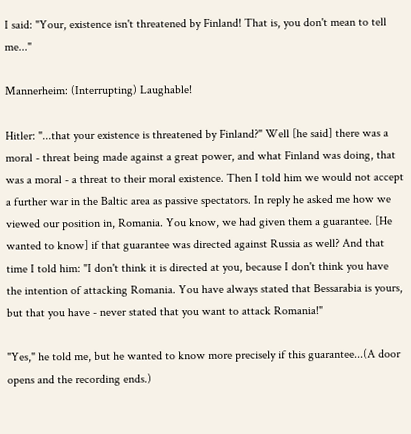I said: "Your, existence isn't threatened by Finland! That is, you don't mean to tell me..."

Mannerheim: (Interrupting) Laughable!

Hitler: "...that your existence is threatened by Finland?" Well [he said] there was a moral - threat being made against a great power, and what Finland was doing, that was a moral - a threat to their moral existence. Then I told him we would not accept a further war in the Baltic area as passive spectators. In reply he asked me how we viewed our position in, Romania. You know, we had given them a guarantee. [He wanted to know] if that guarantee was directed against Russia as well? And that time I told him: "I don't think it is directed at you, because I don't think you have the intention of attacking Romania. You have always stated that Bessarabia is yours, but that you have - never stated that you want to attack Romania!"

"Yes," he told me, but he wanted to know more precisely if this guarantee...(A door opens and the recording ends.)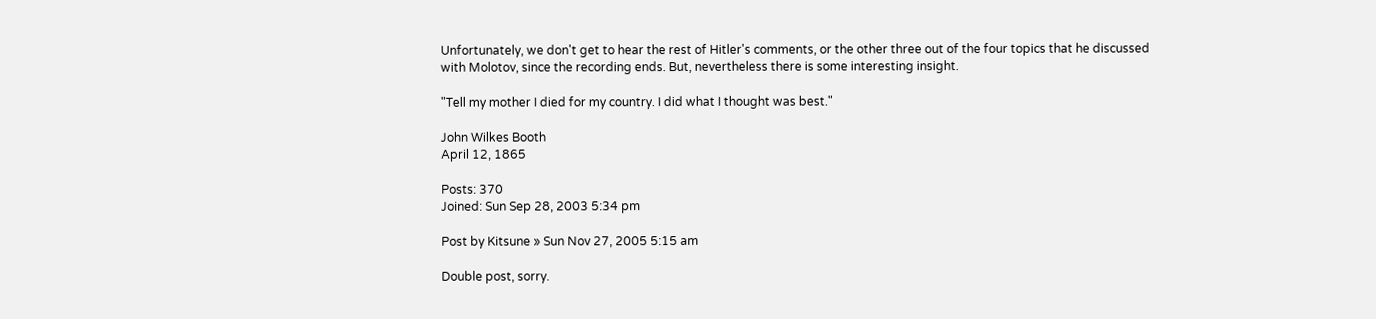Unfortunately, we don't get to hear the rest of Hitler's comments, or the other three out of the four topics that he discussed with Molotov, since the recording ends. But, nevertheless there is some interesting insight.

"Tell my mother I died for my country. I did what I thought was best."

John Wilkes Booth
April 12, 1865

Posts: 370
Joined: Sun Sep 28, 2003 5:34 pm

Post by Kitsune » Sun Nov 27, 2005 5:15 am

Double post, sorry.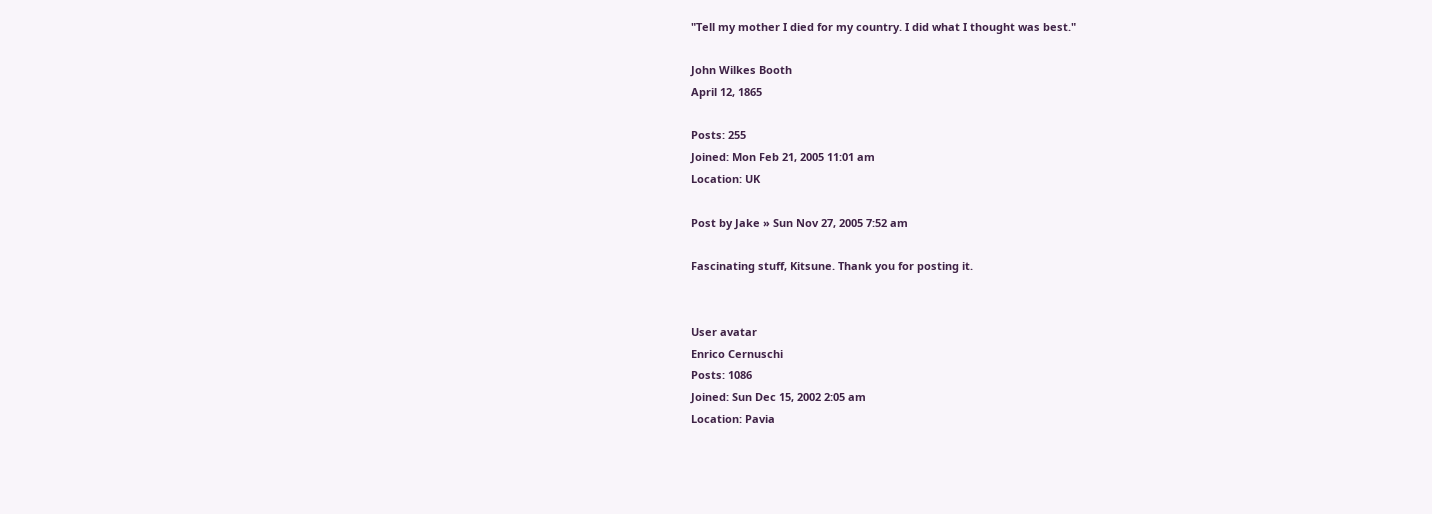"Tell my mother I died for my country. I did what I thought was best."

John Wilkes Booth
April 12, 1865

Posts: 255
Joined: Mon Feb 21, 2005 11:01 am
Location: UK

Post by Jake » Sun Nov 27, 2005 7:52 am

Fascinating stuff, Kitsune. Thank you for posting it.


User avatar
Enrico Cernuschi
Posts: 1086
Joined: Sun Dec 15, 2002 2:05 am
Location: Pavia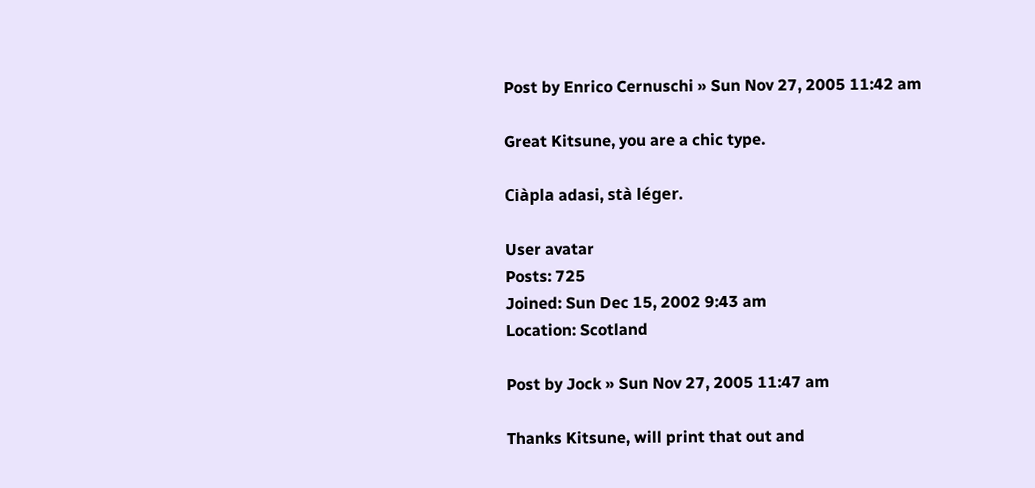Post by Enrico Cernuschi » Sun Nov 27, 2005 11:42 am

Great Kitsune, you are a chic type.

Ciàpla adasi, stà léger.

User avatar
Posts: 725
Joined: Sun Dec 15, 2002 9:43 am
Location: Scotland

Post by Jock » Sun Nov 27, 2005 11:47 am

Thanks Kitsune, will print that out and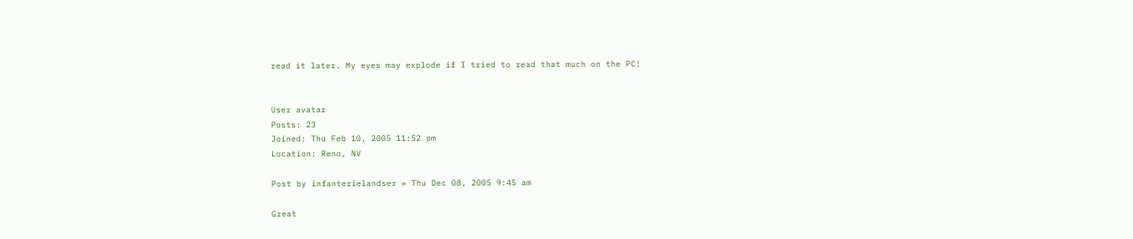read it later. My eyes may explode if I tried to read that much on the PC!


User avatar
Posts: 23
Joined: Thu Feb 10, 2005 11:52 pm
Location: Reno, NV

Post by infanterielandser » Thu Dec 08, 2005 9:45 am

Great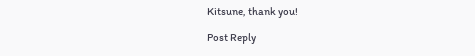Kitsune, thank you!

Post Reply